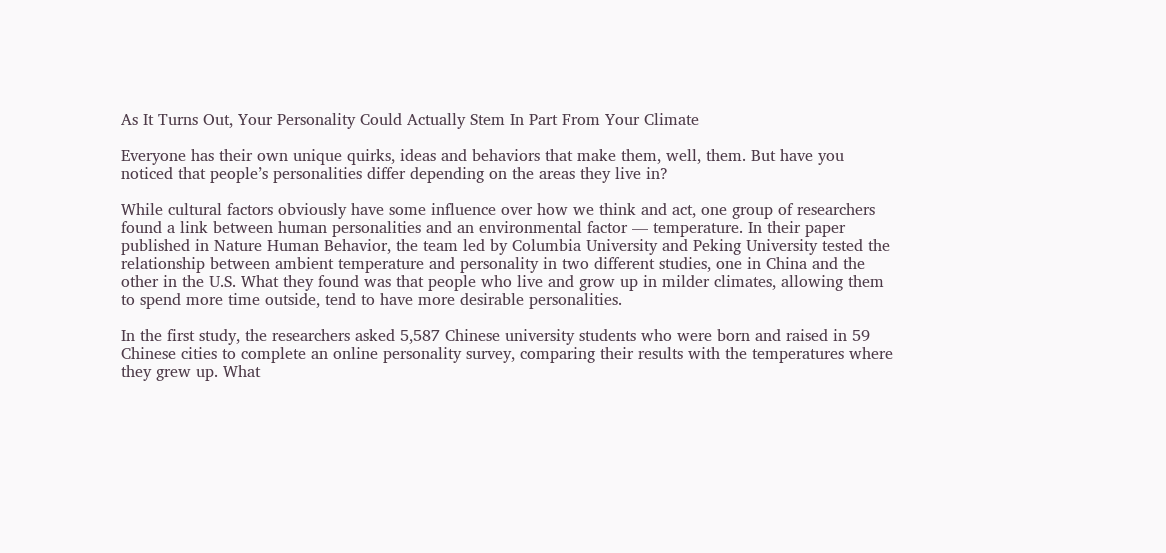As It Turns Out, Your Personality Could Actually Stem In Part From Your Climate

Everyone has their own unique quirks, ideas and behaviors that make them, well, them. But have you noticed that people’s personalities differ depending on the areas they live in?

While cultural factors obviously have some influence over how we think and act, one group of researchers found a link between human personalities and an environmental factor — temperature. In their paper published in Nature Human Behavior, the team led by Columbia University and Peking University tested the relationship between ambient temperature and personality in two different studies, one in China and the other in the U.S. What they found was that people who live and grow up in milder climates, allowing them to spend more time outside, tend to have more desirable personalities.

In the first study, the researchers asked 5,587 Chinese university students who were born and raised in 59 Chinese cities to complete an online personality survey, comparing their results with the temperatures where they grew up. What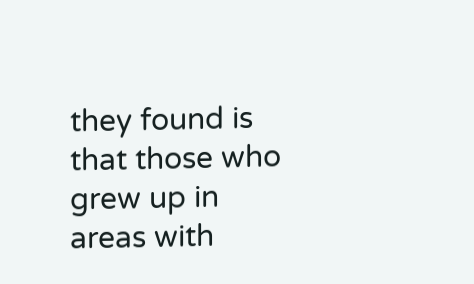they found is that those who grew up in areas with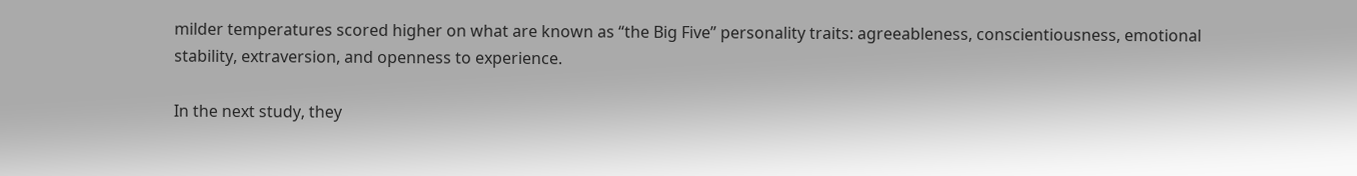milder temperatures scored higher on what are known as “the Big Five” personality traits: agreeableness, conscientiousness, emotional stability, extraversion, and openness to experience.

In the next study, they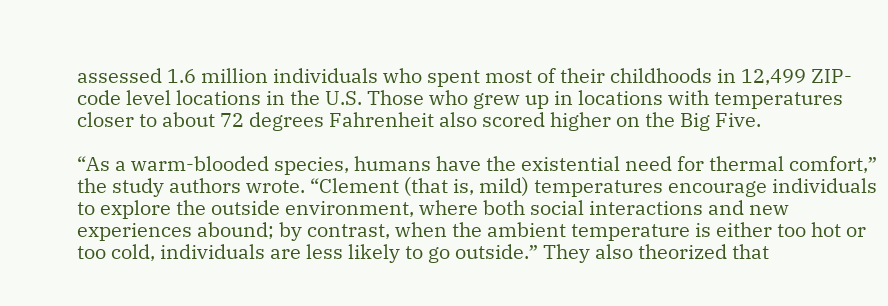assessed 1.6 million individuals who spent most of their childhoods in 12,499 ZIP-code level locations in the U.S. Those who grew up in locations with temperatures closer to about 72 degrees Fahrenheit also scored higher on the Big Five.

“As a warm-blooded species, humans have the existential need for thermal comfort,” the study authors wrote. “Clement (that is, mild) temperatures encourage individuals to explore the outside environment, where both social interactions and new experiences abound; by contrast, when the ambient temperature is either too hot or too cold, individuals are less likely to go outside.” They also theorized that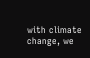with climate change, we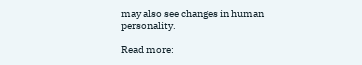may also see changes in human personality.

Read more: